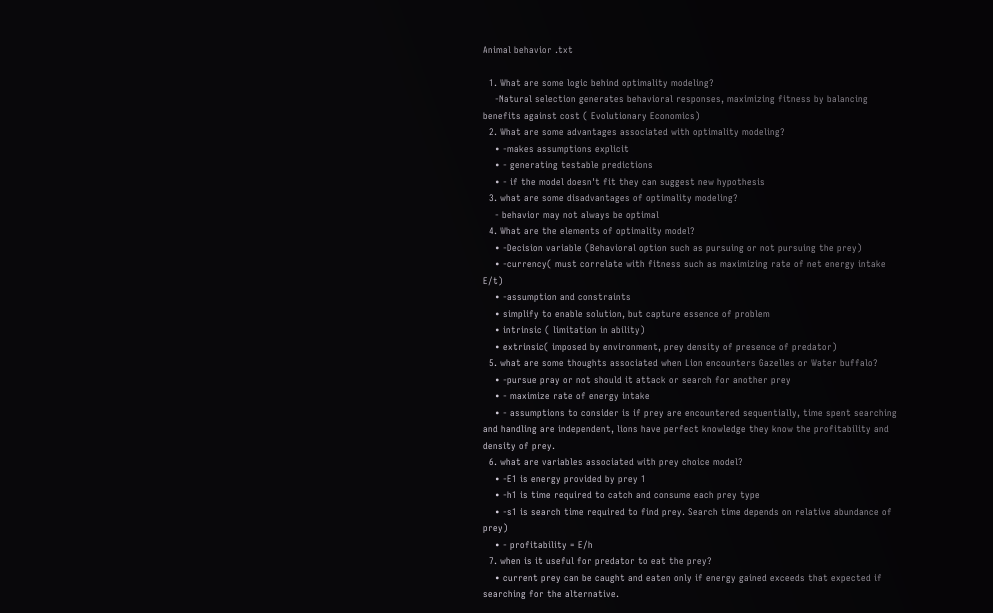Animal behavior .txt

  1. What are some logic behind optimality modeling?
    -Natural selection generates behavioral responses, maximizing fitness by balancing benefits against cost ( Evolutionary Economics)
  2. What are some advantages associated with optimality modeling?
    • -makes assumptions explicit
    • - generating testable predictions
    • - if the model doesn't fit they can suggest new hypothesis
  3. what are some disadvantages of optimality modeling?
    - behavior may not always be optimal
  4. What are the elements of optimality model?
    • -Decision variable (Behavioral option such as pursuing or not pursuing the prey)
    • -currency( must correlate with fitness such as maximizing rate of net energy intake E/t)
    • -assumption and constraints
    • simplify to enable solution, but capture essence of problem
    • intrinsic ( limitation in ability)
    • extrinsic( imposed by environment, prey density of presence of predator)
  5. what are some thoughts associated when Lion encounters Gazelles or Water buffalo?
    • -pursue pray or not should it attack or search for another prey
    • - maximize rate of energy intake
    • - assumptions to consider is if prey are encountered sequentially, time spent searching and handling are independent, lions have perfect knowledge they know the profitability and density of prey.
  6. what are variables associated with prey choice model?
    • -E1 is energy provided by prey 1
    • -h1 is time required to catch and consume each prey type
    • -s1 is search time required to find prey. Search time depends on relative abundance of prey)
    • - profitability = E/h
  7. when is it useful for predator to eat the prey?
    • current prey can be caught and eaten only if energy gained exceeds that expected if searching for the alternative.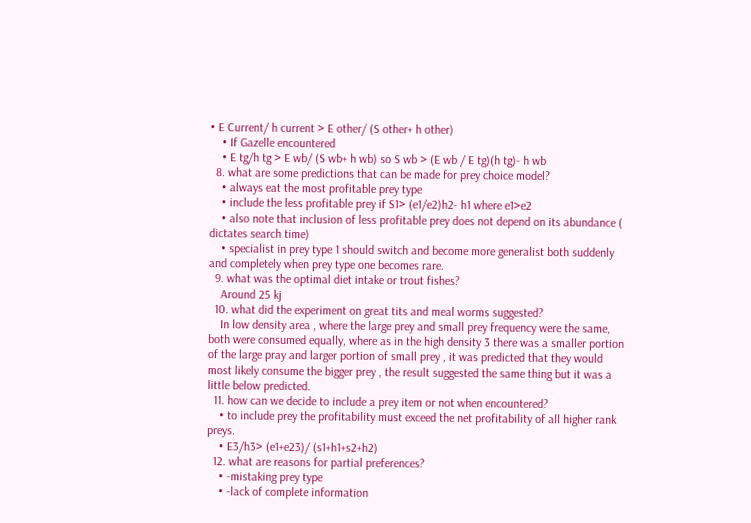• E Current/ h current > E other/ (S other+ h other)
    • If Gazelle encountered
    • E tg/h tg > E wb/ (S wb+ h wb) so S wb > (E wb / E tg)(h tg)- h wb
  8. what are some predictions that can be made for prey choice model?
    • always eat the most profitable prey type
    • include the less profitable prey if S1> (e1/e2)h2- h1 where e1>e2
    • also note that inclusion of less profitable prey does not depend on its abundance ( dictates search time)
    • specialist in prey type 1 should switch and become more generalist both suddenly and completely when prey type one becomes rare.
  9. what was the optimal diet intake or trout fishes?
    Around 25 kj
  10. what did the experiment on great tits and meal worms suggested?
    In low density area , where the large prey and small prey frequency were the same, both were consumed equally, where as in the high density 3 there was a smaller portion of the large pray and larger portion of small prey , it was predicted that they would most likely consume the bigger prey , the result suggested the same thing but it was a little below predicted.
  11. how can we decide to include a prey item or not when encountered?
    • to include prey the profitability must exceed the net profitability of all higher rank preys.
    • E3/h3> (e1+e23)/ (s1+h1+s2+h2)
  12. what are reasons for partial preferences?
    • -mistaking prey type
    • -lack of complete information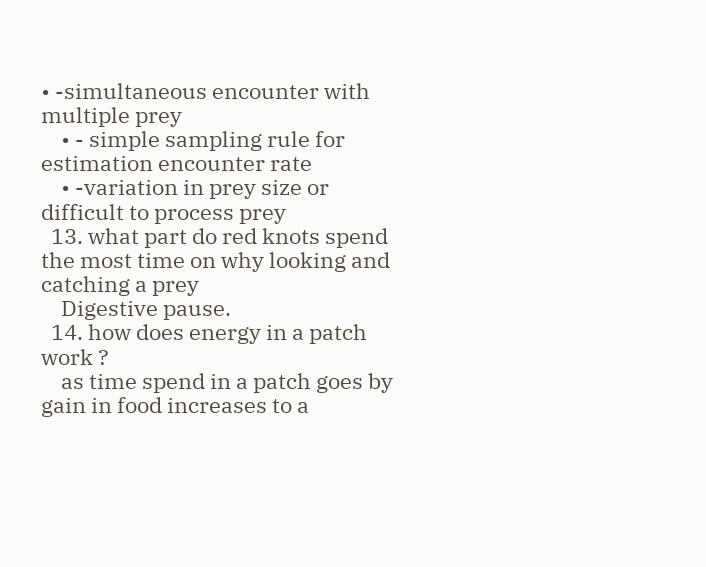• -simultaneous encounter with multiple prey
    • - simple sampling rule for estimation encounter rate
    • -variation in prey size or difficult to process prey
  13. what part do red knots spend the most time on why looking and catching a prey
    Digestive pause.
  14. how does energy in a patch work ?
    as time spend in a patch goes by gain in food increases to a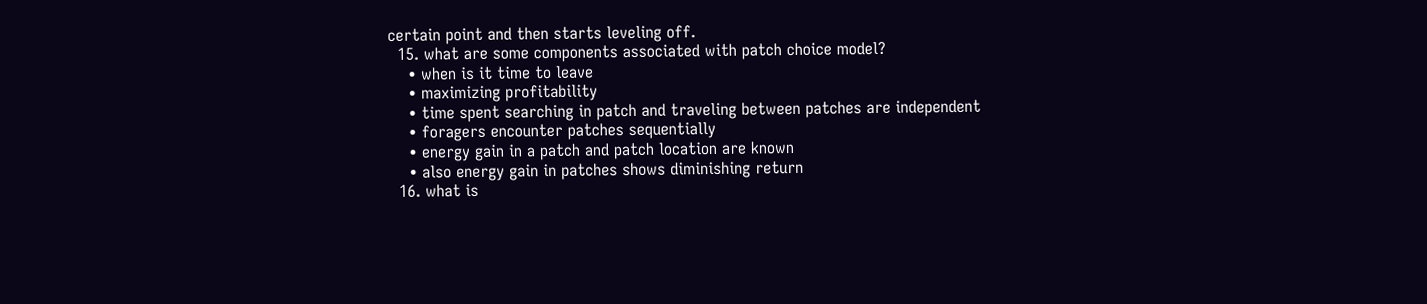certain point and then starts leveling off.
  15. what are some components associated with patch choice model?
    • when is it time to leave
    • maximizing profitability
    • time spent searching in patch and traveling between patches are independent
    • foragers encounter patches sequentially
    • energy gain in a patch and patch location are known
    • also energy gain in patches shows diminishing return
  16. what is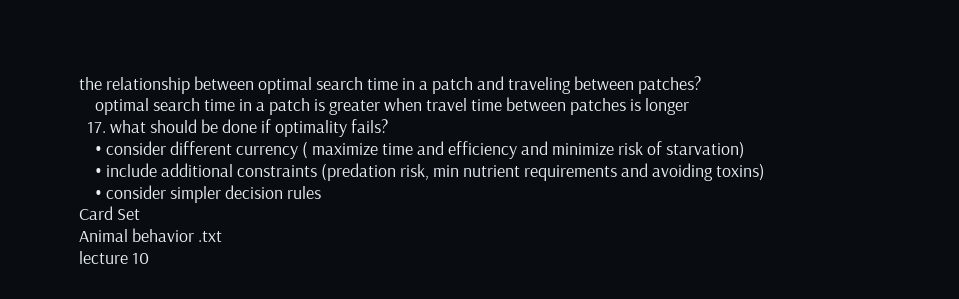the relationship between optimal search time in a patch and traveling between patches?
    optimal search time in a patch is greater when travel time between patches is longer
  17. what should be done if optimality fails?
    • consider different currency ( maximize time and efficiency and minimize risk of starvation)
    • include additional constraints (predation risk, min nutrient requirements and avoiding toxins)
    • consider simpler decision rules
Card Set
Animal behavior .txt
lecture 10